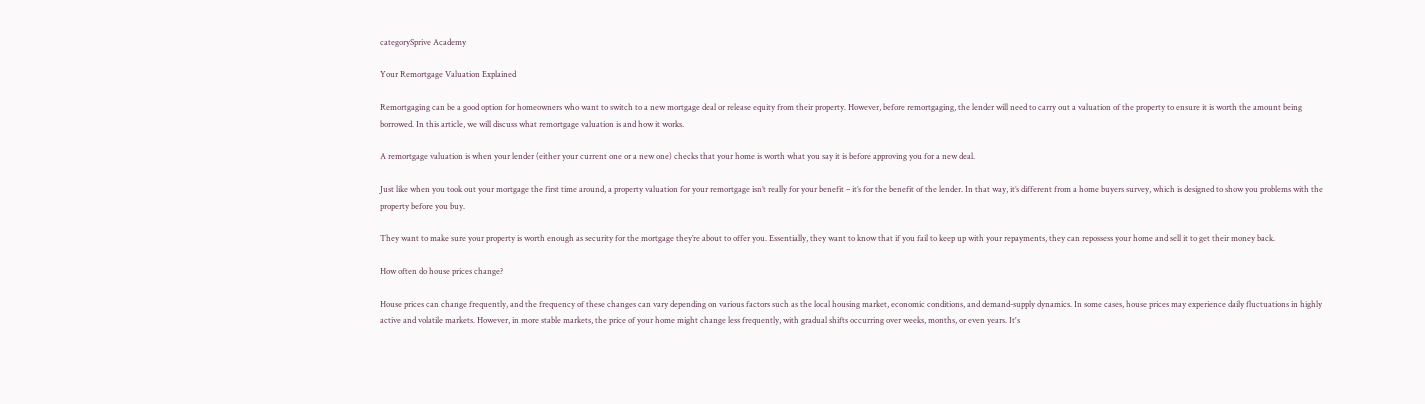categorySprive Academy

Your Remortgage Valuation Explained

Remortgaging can be a good option for homeowners who want to switch to a new mortgage deal or release equity from their property. However, before remortgaging, the lender will need to carry out a valuation of the property to ensure it is worth the amount being borrowed. In this article, we will discuss what remortgage valuation is and how it works.

A remortgage valuation is when your lender (either your current one or a new one) checks that your home is worth what you say it is before approving you for a new deal.

Just like when you took out your mortgage the first time around, a property valuation for your remortgage isn’t really for your benefit – it’s for the benefit of the lender. In that way, it’s different from a home buyers survey, which is designed to show you problems with the property before you buy.

They want to make sure your property is worth enough as security for the mortgage they’re about to offer you. Essentially, they want to know that if you fail to keep up with your repayments, they can repossess your home and sell it to get their money back.

How often do house prices change?

House prices can change frequently, and the frequency of these changes can vary depending on various factors such as the local housing market, economic conditions, and demand-supply dynamics. In some cases, house prices may experience daily fluctuations in highly active and volatile markets. However, in more stable markets, the price of your home might change less frequently, with gradual shifts occurring over weeks, months, or even years. It's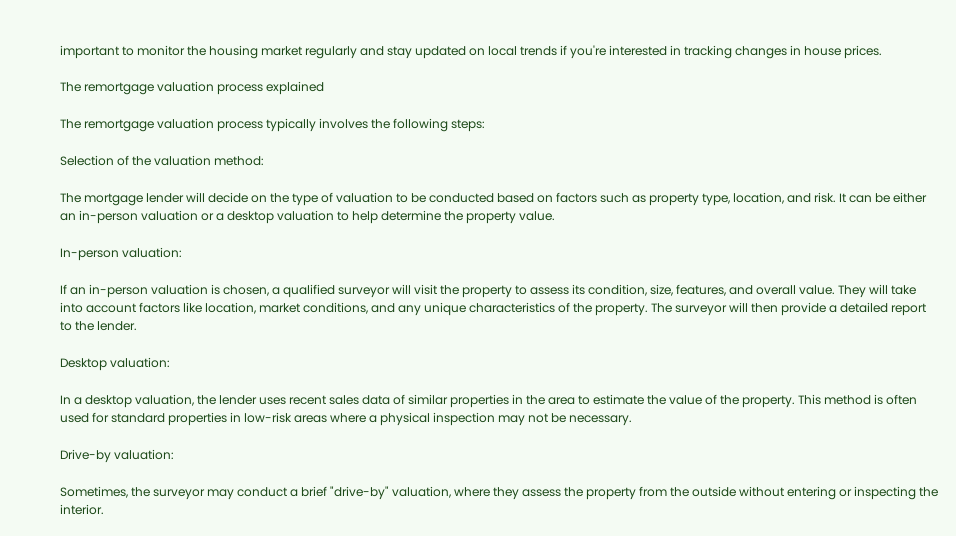important to monitor the housing market regularly and stay updated on local trends if you're interested in tracking changes in house prices.

The remortgage valuation process explained

The remortgage valuation process typically involves the following steps:

Selection of the valuation method:

The mortgage lender will decide on the type of valuation to be conducted based on factors such as property type, location, and risk. It can be either an in-person valuation or a desktop valuation to help determine the property value.

In-person valuation:

If an in-person valuation is chosen, a qualified surveyor will visit the property to assess its condition, size, features, and overall value. They will take into account factors like location, market conditions, and any unique characteristics of the property. The surveyor will then provide a detailed report to the lender.

Desktop valuation:

In a desktop valuation, the lender uses recent sales data of similar properties in the area to estimate the value of the property. This method is often used for standard properties in low-risk areas where a physical inspection may not be necessary.

Drive-by valuation:

Sometimes, the surveyor may conduct a brief "drive-by" valuation, where they assess the property from the outside without entering or inspecting the interior.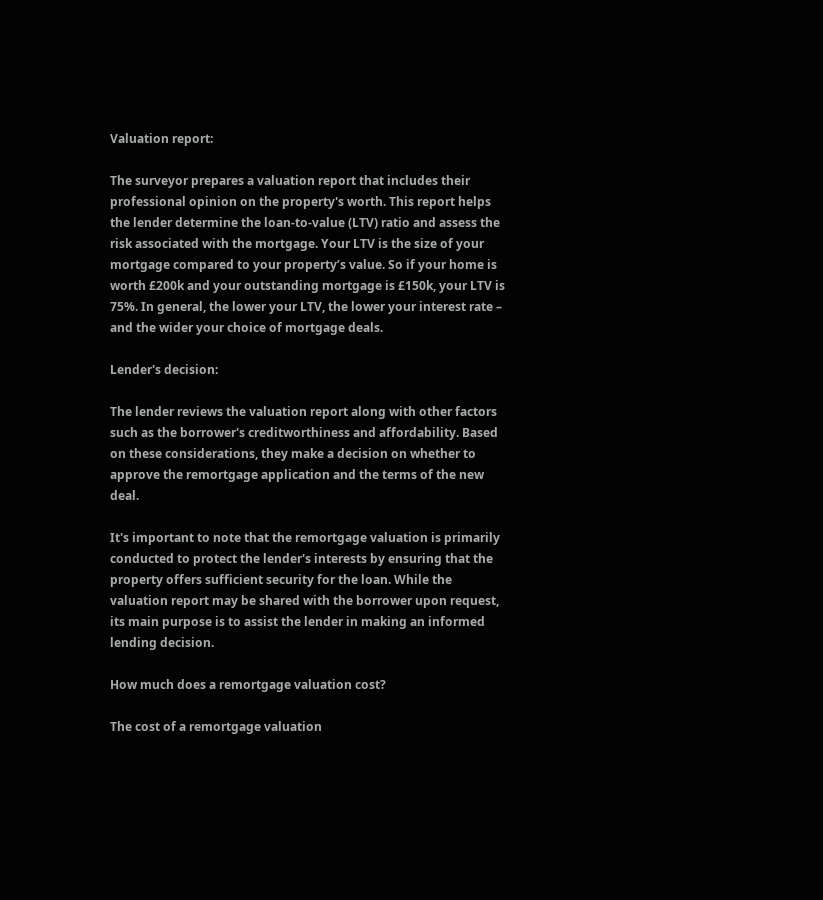Valuation report:

The surveyor prepares a valuation report that includes their professional opinion on the property's worth. This report helps the lender determine the loan-to-value (LTV) ratio and assess the risk associated with the mortgage. Your LTV is the size of your mortgage compared to your property’s value. So if your home is worth £200k and your outstanding mortgage is £150k, your LTV is 75%. In general, the lower your LTV, the lower your interest rate – and the wider your choice of mortgage deals.

Lender's decision:

The lender reviews the valuation report along with other factors such as the borrower's creditworthiness and affordability. Based on these considerations, they make a decision on whether to approve the remortgage application and the terms of the new deal.

It's important to note that the remortgage valuation is primarily conducted to protect the lender's interests by ensuring that the property offers sufficient security for the loan. While the valuation report may be shared with the borrower upon request, its main purpose is to assist the lender in making an informed lending decision.

How much does a remortgage valuation cost?

The cost of a remortgage valuation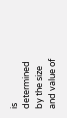is determined by the size and value of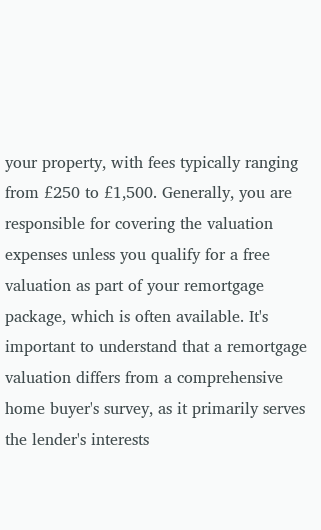your property, with fees typically ranging from £250 to £1,500. Generally, you are responsible for covering the valuation expenses unless you qualify for a free valuation as part of your remortgage package, which is often available. It's important to understand that a remortgage valuation differs from a comprehensive home buyer's survey, as it primarily serves the lender's interests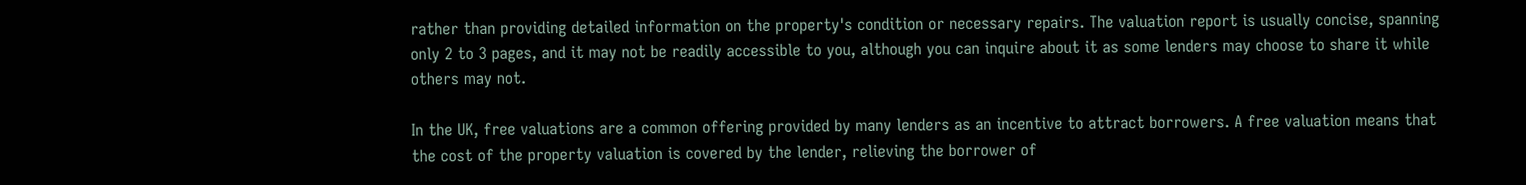rather than providing detailed information on the property's condition or necessary repairs. The valuation report is usually concise, spanning only 2 to 3 pages, and it may not be readily accessible to you, although you can inquire about it as some lenders may choose to share it while others may not.

In the UK, free valuations are a common offering provided by many lenders as an incentive to attract borrowers. A free valuation means that the cost of the property valuation is covered by the lender, relieving the borrower of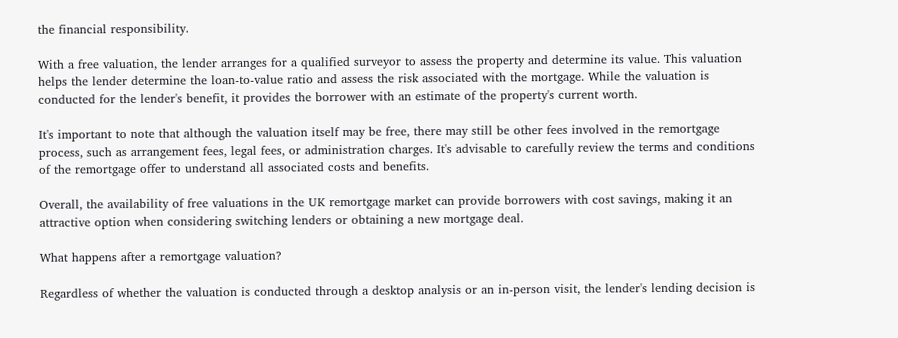the financial responsibility.

With a free valuation, the lender arranges for a qualified surveyor to assess the property and determine its value. This valuation helps the lender determine the loan-to-value ratio and assess the risk associated with the mortgage. While the valuation is conducted for the lender's benefit, it provides the borrower with an estimate of the property's current worth.

It's important to note that although the valuation itself may be free, there may still be other fees involved in the remortgage process, such as arrangement fees, legal fees, or administration charges. It's advisable to carefully review the terms and conditions of the remortgage offer to understand all associated costs and benefits.

Overall, the availability of free valuations in the UK remortgage market can provide borrowers with cost savings, making it an attractive option when considering switching lenders or obtaining a new mortgage deal.

What happens after a remortgage valuation?

Regardless of whether the valuation is conducted through a desktop analysis or an in-person visit, the lender's lending decision is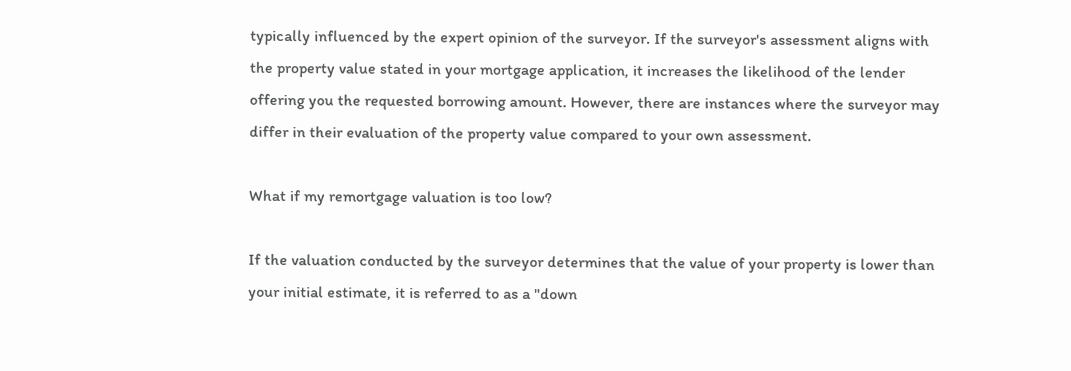typically influenced by the expert opinion of the surveyor. If the surveyor's assessment aligns with the property value stated in your mortgage application, it increases the likelihood of the lender offering you the requested borrowing amount. However, there are instances where the surveyor may differ in their evaluation of the property value compared to your own assessment.

What if my remortgage valuation is too low?

If the valuation conducted by the surveyor determines that the value of your property is lower than your initial estimate, it is referred to as a "down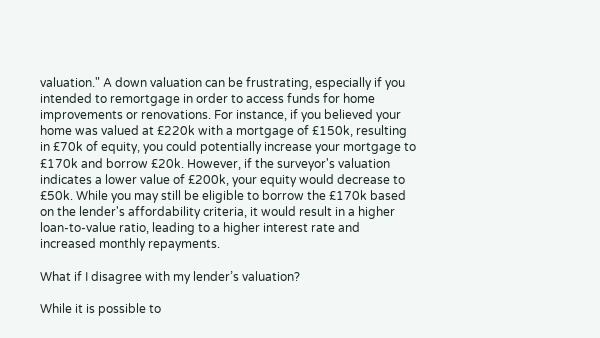valuation." A down valuation can be frustrating, especially if you intended to remortgage in order to access funds for home improvements or renovations. For instance, if you believed your home was valued at £220k with a mortgage of £150k, resulting in £70k of equity, you could potentially increase your mortgage to £170k and borrow £20k. However, if the surveyor's valuation indicates a lower value of £200k, your equity would decrease to £50k. While you may still be eligible to borrow the £170k based on the lender's affordability criteria, it would result in a higher loan-to-value ratio, leading to a higher interest rate and increased monthly repayments.

What if I disagree with my lender’s valuation?

While it is possible to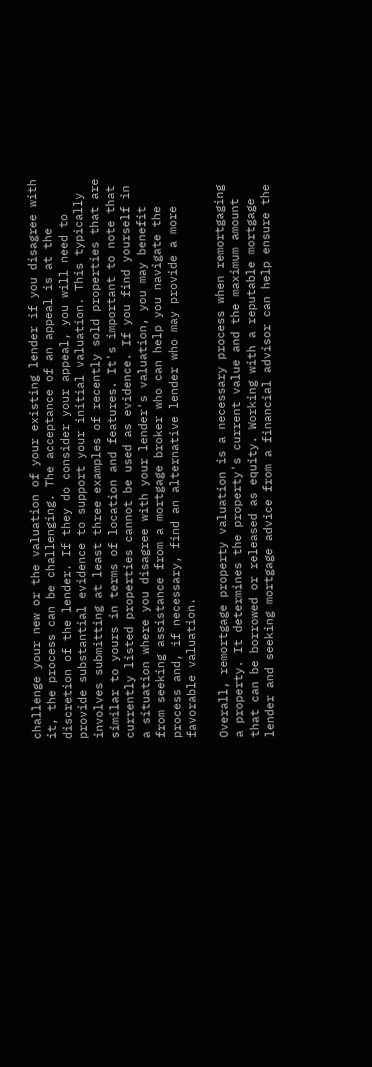challenge your new or the valuation of your existing lender if you disagree with it, the process can be challenging. The acceptance of an appeal is at the discretion of the lender. If they do consider your appeal, you will need to provide substantial evidence to support your initial valuation. This typically involves submitting at least three examples of recently sold properties that are similar to yours in terms of location and features. It's important to note that currently listed properties cannot be used as evidence. If you find yourself in a situation where you disagree with your lender's valuation, you may benefit from seeking assistance from a mortgage broker who can help you navigate the process and, if necessary, find an alternative lender who may provide a more favorable valuation.

Overall, remortgage property valuation is a necessary process when remortgaging a property. It determines the property's current value and the maximum amount that can be borrowed or released as equity. Working with a reputable mortgage lender and seeking mortgage advice from a financial advisor can help ensure the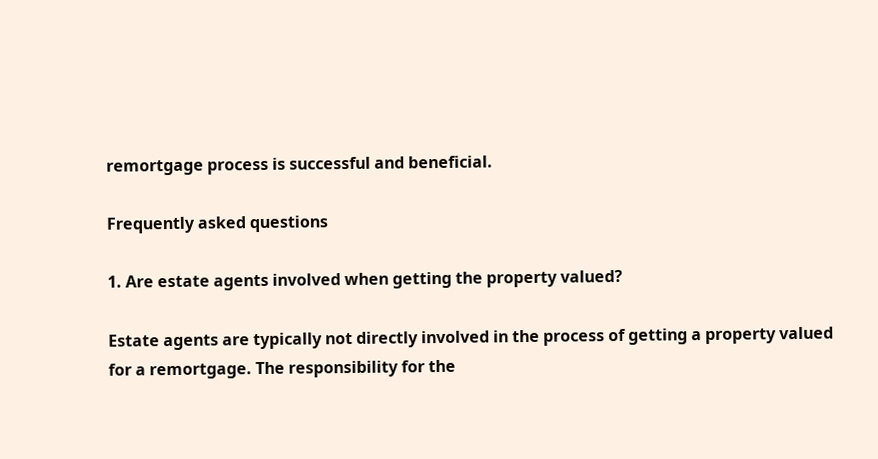remortgage process is successful and beneficial.

Frequently asked questions

1. Are estate agents involved when getting the property valued?

Estate agents are typically not directly involved in the process of getting a property valued for a remortgage. The responsibility for the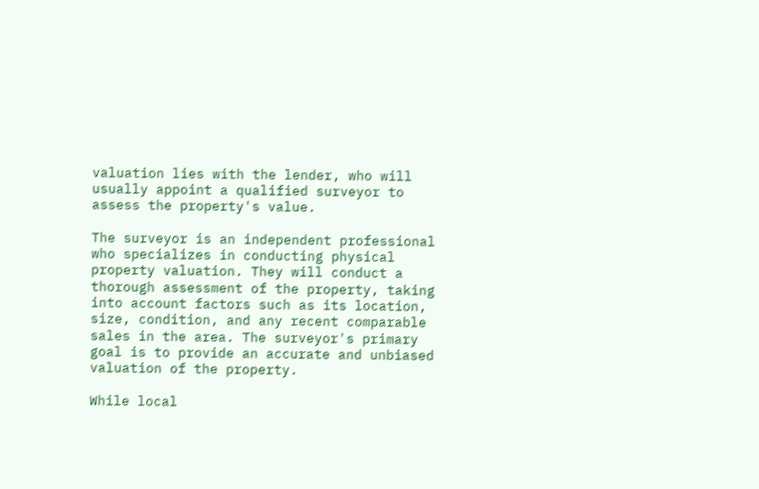valuation lies with the lender, who will usually appoint a qualified surveyor to assess the property's value.

The surveyor is an independent professional who specializes in conducting physical property valuation. They will conduct a thorough assessment of the property, taking into account factors such as its location, size, condition, and any recent comparable sales in the area. The surveyor's primary goal is to provide an accurate and unbiased valuation of the property.

While local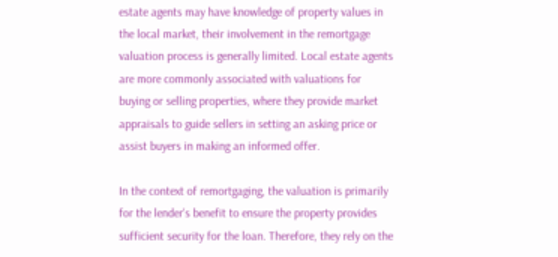estate agents may have knowledge of property values in the local market, their involvement in the remortgage valuation process is generally limited. Local estate agents are more commonly associated with valuations for buying or selling properties, where they provide market appraisals to guide sellers in setting an asking price or assist buyers in making an informed offer.

In the context of remortgaging, the valuation is primarily for the lender's benefit to ensure the property provides sufficient security for the loan. Therefore, they rely on the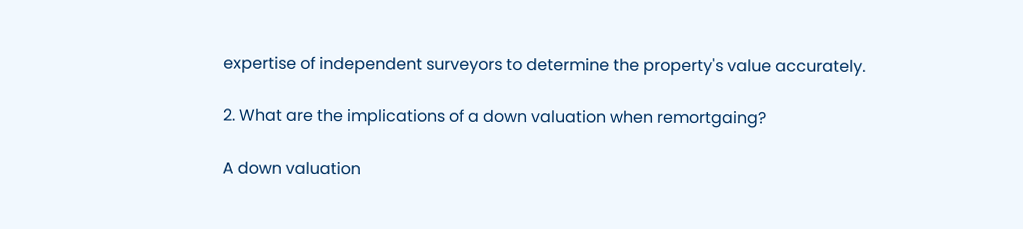expertise of independent surveyors to determine the property's value accurately.

2. What are the implications of a down valuation when remortgaing?

A down valuation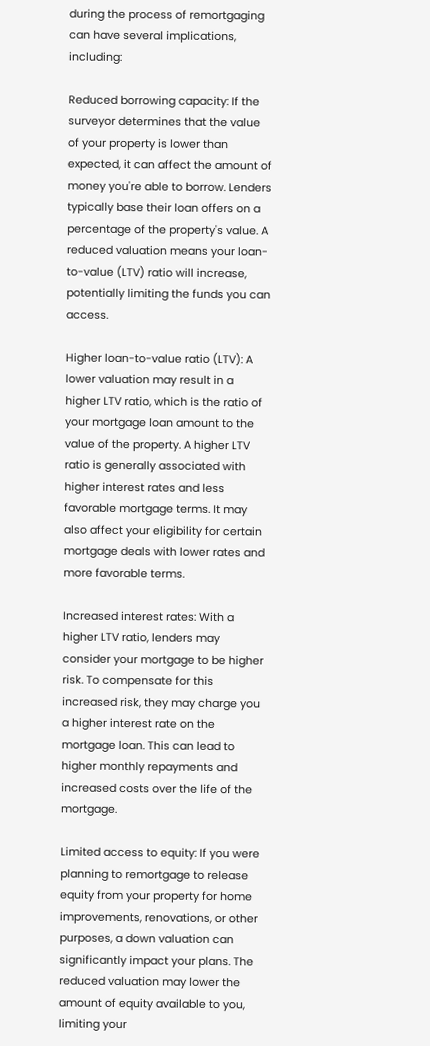during the process of remortgaging can have several implications, including:

Reduced borrowing capacity: If the surveyor determines that the value of your property is lower than expected, it can affect the amount of money you're able to borrow. Lenders typically base their loan offers on a percentage of the property's value. A reduced valuation means your loan-to-value (LTV) ratio will increase, potentially limiting the funds you can access.

Higher loan-to-value ratio (LTV): A lower valuation may result in a higher LTV ratio, which is the ratio of your mortgage loan amount to the value of the property. A higher LTV ratio is generally associated with higher interest rates and less favorable mortgage terms. It may also affect your eligibility for certain mortgage deals with lower rates and more favorable terms.

Increased interest rates: With a higher LTV ratio, lenders may consider your mortgage to be higher risk. To compensate for this increased risk, they may charge you a higher interest rate on the mortgage loan. This can lead to higher monthly repayments and increased costs over the life of the mortgage.

Limited access to equity: If you were planning to remortgage to release equity from your property for home improvements, renovations, or other purposes, a down valuation can significantly impact your plans. The reduced valuation may lower the amount of equity available to you, limiting your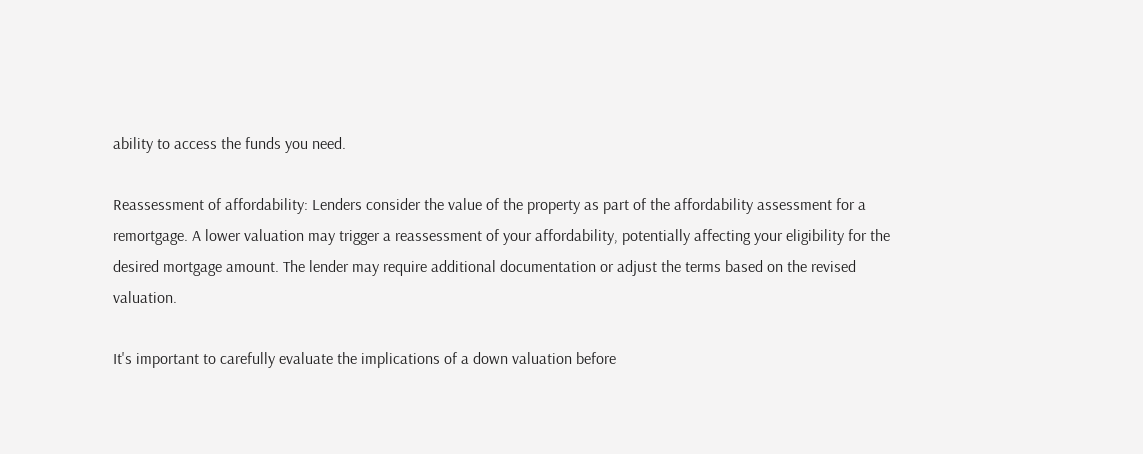ability to access the funds you need.

Reassessment of affordability: Lenders consider the value of the property as part of the affordability assessment for a remortgage. A lower valuation may trigger a reassessment of your affordability, potentially affecting your eligibility for the desired mortgage amount. The lender may require additional documentation or adjust the terms based on the revised valuation.

It's important to carefully evaluate the implications of a down valuation before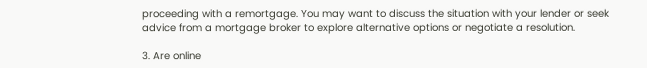proceeding with a remortgage. You may want to discuss the situation with your lender or seek advice from a mortgage broker to explore alternative options or negotiate a resolution.

3. Are online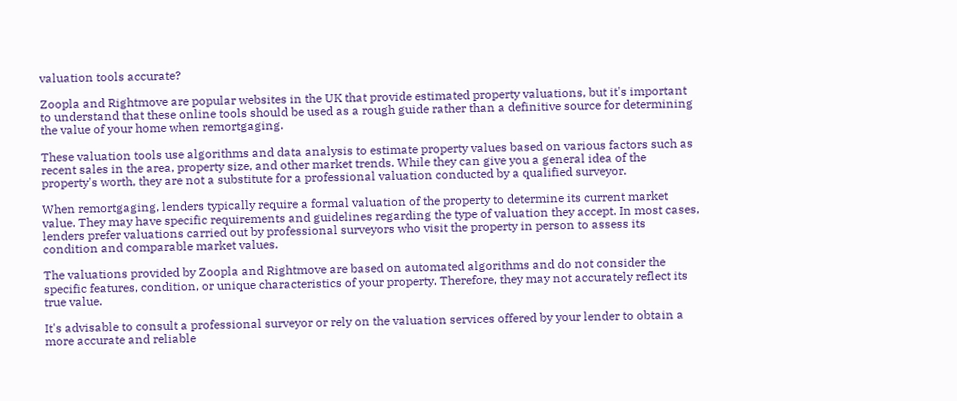valuation tools accurate?

Zoopla and Rightmove are popular websites in the UK that provide estimated property valuations, but it's important to understand that these online tools should be used as a rough guide rather than a definitive source for determining the value of your home when remortgaging.

These valuation tools use algorithms and data analysis to estimate property values based on various factors such as recent sales in the area, property size, and other market trends. While they can give you a general idea of the property's worth, they are not a substitute for a professional valuation conducted by a qualified surveyor.

When remortgaging, lenders typically require a formal valuation of the property to determine its current market value. They may have specific requirements and guidelines regarding the type of valuation they accept. In most cases, lenders prefer valuations carried out by professional surveyors who visit the property in person to assess its condition and comparable market values.

The valuations provided by Zoopla and Rightmove are based on automated algorithms and do not consider the specific features, condition, or unique characteristics of your property. Therefore, they may not accurately reflect its true value.

It's advisable to consult a professional surveyor or rely on the valuation services offered by your lender to obtain a more accurate and reliable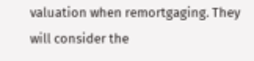valuation when remortgaging. They will consider the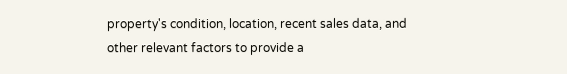property's condition, location, recent sales data, and other relevant factors to provide a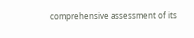comprehensive assessment of its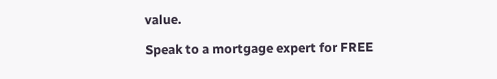value.

Speak to a mortgage expert for FREE